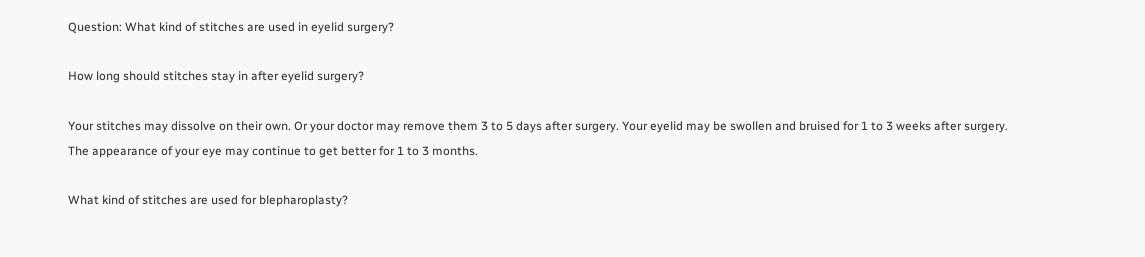Question: What kind of stitches are used in eyelid surgery?

How long should stitches stay in after eyelid surgery?

Your stitches may dissolve on their own. Or your doctor may remove them 3 to 5 days after surgery. Your eyelid may be swollen and bruised for 1 to 3 weeks after surgery. The appearance of your eye may continue to get better for 1 to 3 months.

What kind of stitches are used for blepharoplasty?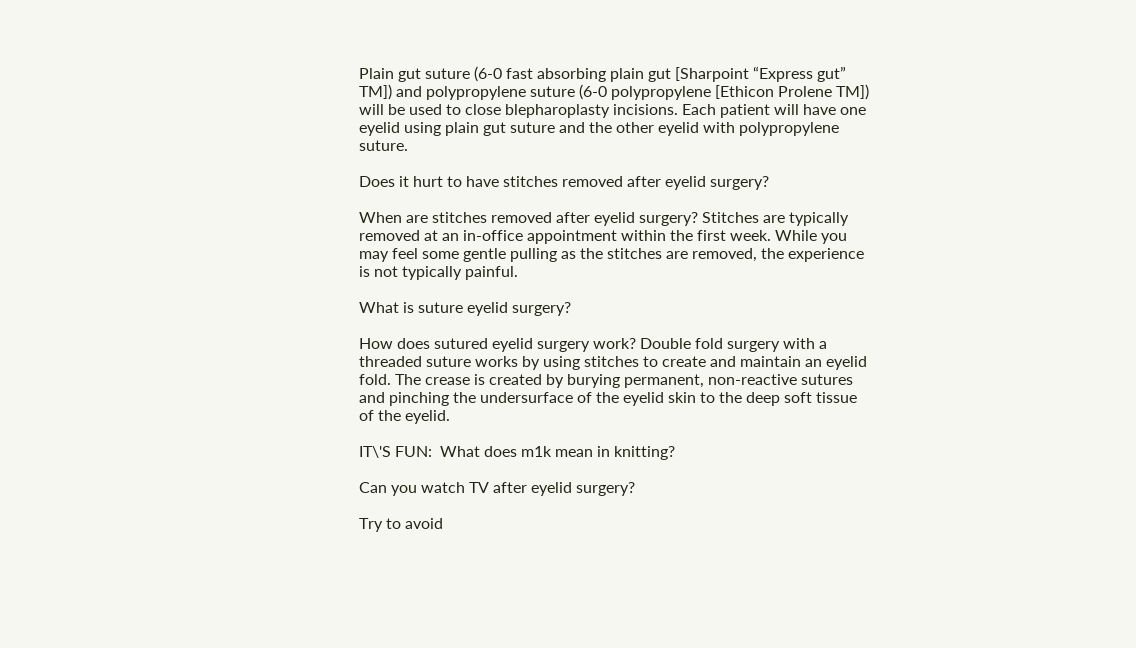Plain gut suture (6-0 fast absorbing plain gut [Sharpoint “Express gut” TM]) and polypropylene suture (6-0 polypropylene [Ethicon Prolene TM]) will be used to close blepharoplasty incisions. Each patient will have one eyelid using plain gut suture and the other eyelid with polypropylene suture.

Does it hurt to have stitches removed after eyelid surgery?

When are stitches removed after eyelid surgery? Stitches are typically removed at an in-office appointment within the first week. While you may feel some gentle pulling as the stitches are removed, the experience is not typically painful.

What is suture eyelid surgery?

How does sutured eyelid surgery work? Double fold surgery with a threaded suture works by using stitches to create and maintain an eyelid fold. The crease is created by burying permanent, non-reactive sutures and pinching the undersurface of the eyelid skin to the deep soft tissue of the eyelid.

IT\'S FUN:  What does m1k mean in knitting?

Can you watch TV after eyelid surgery?

Try to avoid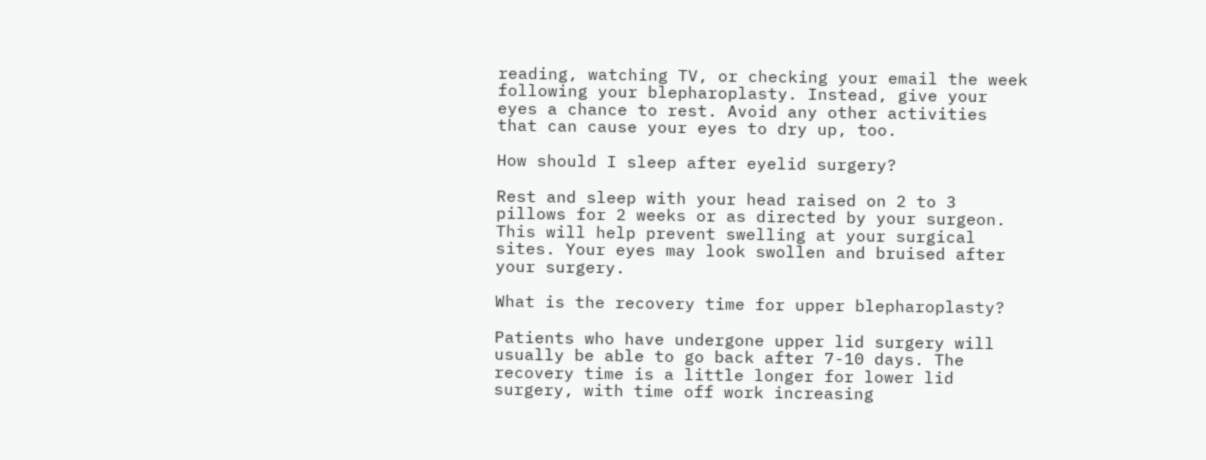reading, watching TV, or checking your email the week following your blepharoplasty. Instead, give your eyes a chance to rest. Avoid any other activities that can cause your eyes to dry up, too.

How should I sleep after eyelid surgery?

Rest and sleep with your head raised on 2 to 3 pillows for 2 weeks or as directed by your surgeon. This will help prevent swelling at your surgical sites. Your eyes may look swollen and bruised after your surgery.

What is the recovery time for upper blepharoplasty?

Patients who have undergone upper lid surgery will usually be able to go back after 7-10 days. The recovery time is a little longer for lower lid surgery, with time off work increasing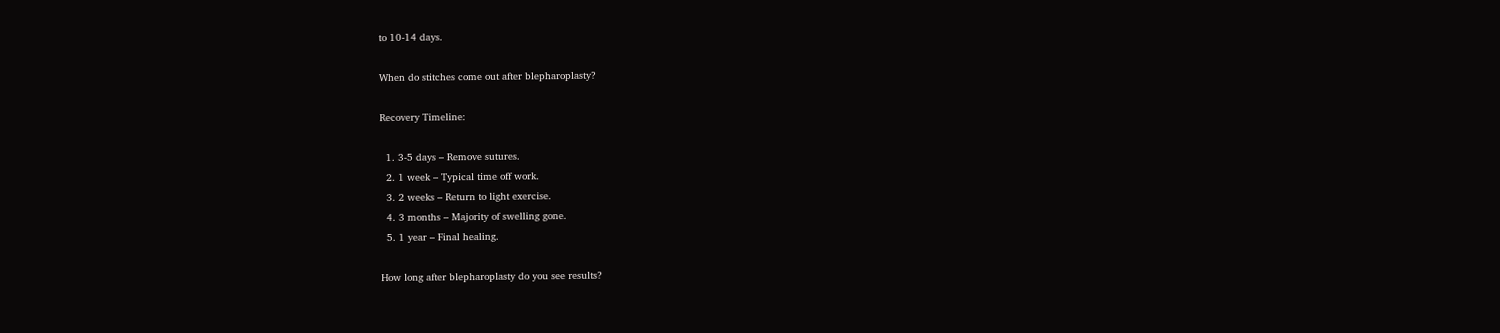to 10-14 days.

When do stitches come out after blepharoplasty?

Recovery Timeline:

  1. 3-5 days – Remove sutures.
  2. 1 week – Typical time off work.
  3. 2 weeks – Return to light exercise.
  4. 3 months – Majority of swelling gone.
  5. 1 year – Final healing.

How long after blepharoplasty do you see results?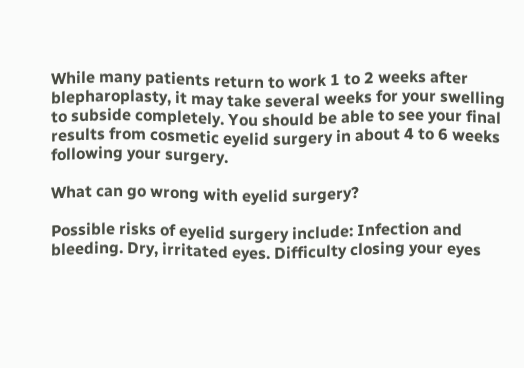While many patients return to work 1 to 2 weeks after blepharoplasty, it may take several weeks for your swelling to subside completely. You should be able to see your final results from cosmetic eyelid surgery in about 4 to 6 weeks following your surgery.

What can go wrong with eyelid surgery?

Possible risks of eyelid surgery include: Infection and bleeding. Dry, irritated eyes. Difficulty closing your eyes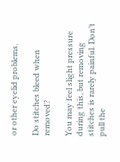or other eyelid problems.

Do stitches bleed when removed?

You may feel slight pressure during this, but removing stitches is rarely painful. Don’t pull the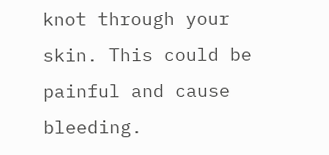knot through your skin. This could be painful and cause bleeding.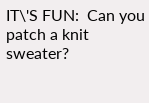IT\'S FUN:  Can you patch a knit sweater?